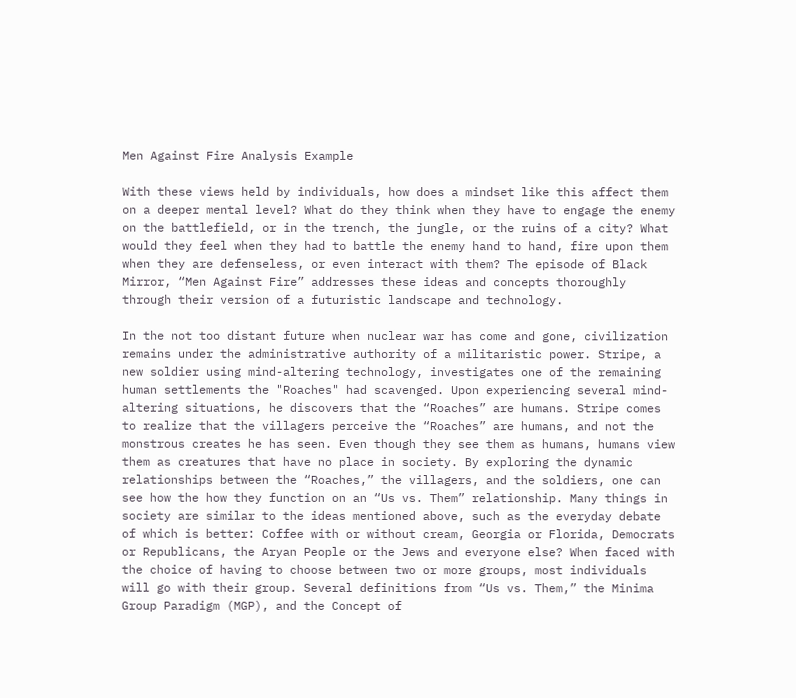Men Against Fire Analysis Example

With these views held by individuals, how does a mindset like this affect them on a deeper mental level? What do they think when they have to engage the enemy on the battlefield, or in the trench, the jungle, or the ruins of a city? What would they feel when they had to battle the enemy hand to hand, fire upon them when they are defenseless, or even interact with them? The episode of Black Mirror, “Men Against Fire” addresses these ideas and concepts thoroughly through their version of a futuristic landscape and technology.

In the not too distant future when nuclear war has come and gone, civilization remains under the administrative authority of a militaristic power. Stripe, a new soldier using mind-altering technology, investigates one of the remaining human settlements the "Roaches" had scavenged. Upon experiencing several mind-altering situations, he discovers that the “Roaches” are humans. Stripe comes to realize that the villagers perceive the “Roaches” are humans, and not the monstrous creates he has seen. Even though they see them as humans, humans view them as creatures that have no place in society. By exploring the dynamic relationships between the “Roaches,” the villagers, and the soldiers, one can see how the how they function on an “Us vs. Them” relationship. Many things in society are similar to the ideas mentioned above, such as the everyday debate of which is better: Coffee with or without cream, Georgia or Florida, Democrats or Republicans, the Aryan People or the Jews and everyone else? When faced with the choice of having to choose between two or more groups, most individuals will go with their group. Several definitions from “Us vs. Them,” the Minima Group Paradigm (MGP), and the Concept of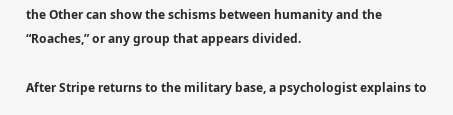the Other can show the schisms between humanity and the “Roaches,” or any group that appears divided.

After Stripe returns to the military base, a psychologist explains to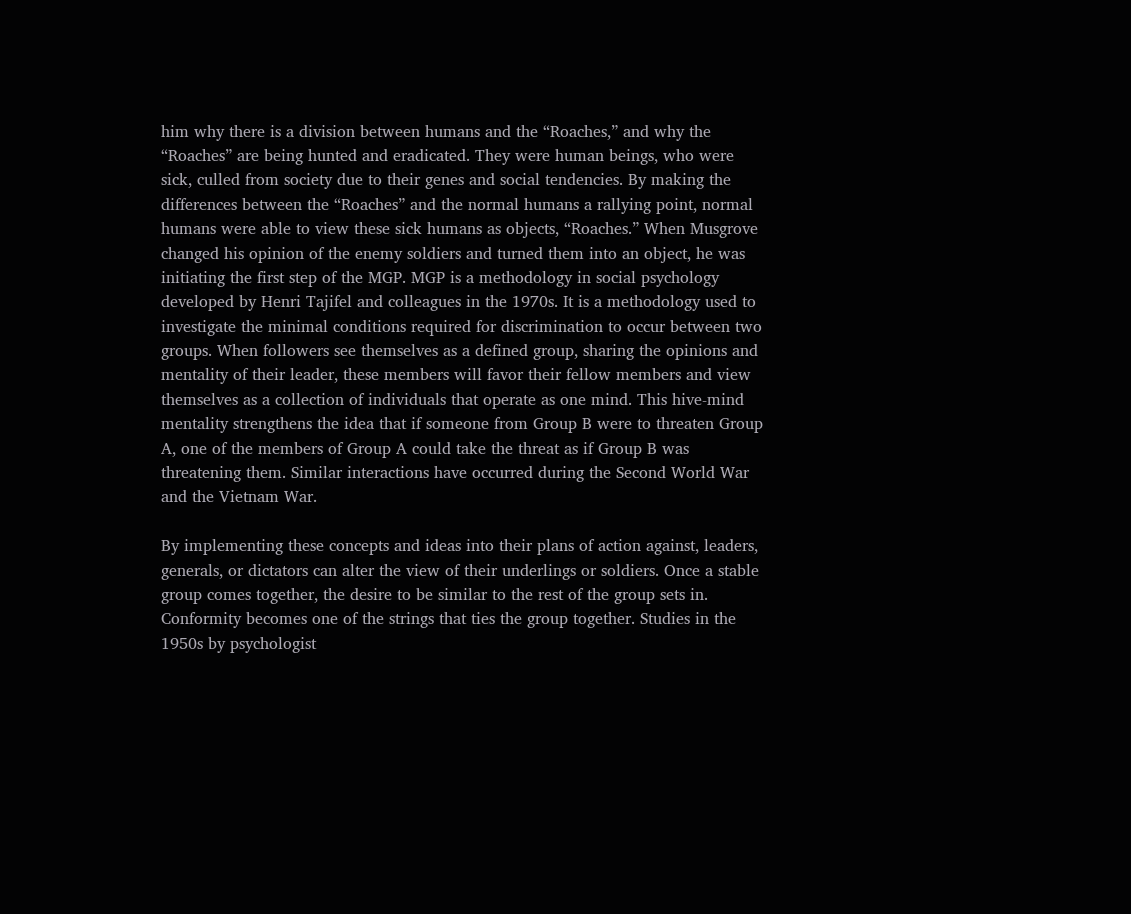him why there is a division between humans and the “Roaches,” and why the “Roaches” are being hunted and eradicated. They were human beings, who were sick, culled from society due to their genes and social tendencies. By making the differences between the “Roaches” and the normal humans a rallying point, normal humans were able to view these sick humans as objects, “Roaches.” When Musgrove changed his opinion of the enemy soldiers and turned them into an object, he was initiating the first step of the MGP. MGP is a methodology in social psychology developed by Henri Tajifel and colleagues in the 1970s. It is a methodology used to investigate the minimal conditions required for discrimination to occur between two groups. When followers see themselves as a defined group, sharing the opinions and mentality of their leader, these members will favor their fellow members and view themselves as a collection of individuals that operate as one mind. This hive-mind mentality strengthens the idea that if someone from Group B were to threaten Group A, one of the members of Group A could take the threat as if Group B was threatening them. Similar interactions have occurred during the Second World War and the Vietnam War.

By implementing these concepts and ideas into their plans of action against, leaders, generals, or dictators can alter the view of their underlings or soldiers. Once a stable group comes together, the desire to be similar to the rest of the group sets in. Conformity becomes one of the strings that ties the group together. Studies in the 1950s by psychologist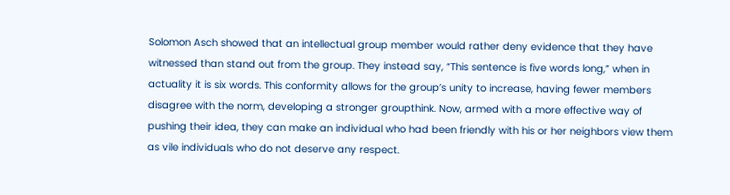Solomon Asch showed that an intellectual group member would rather deny evidence that they have witnessed than stand out from the group. They instead say, “This sentence is five words long,” when in actuality it is six words. This conformity allows for the group’s unity to increase, having fewer members disagree with the norm, developing a stronger groupthink. Now, armed with a more effective way of pushing their idea, they can make an individual who had been friendly with his or her neighbors view them as vile individuals who do not deserve any respect.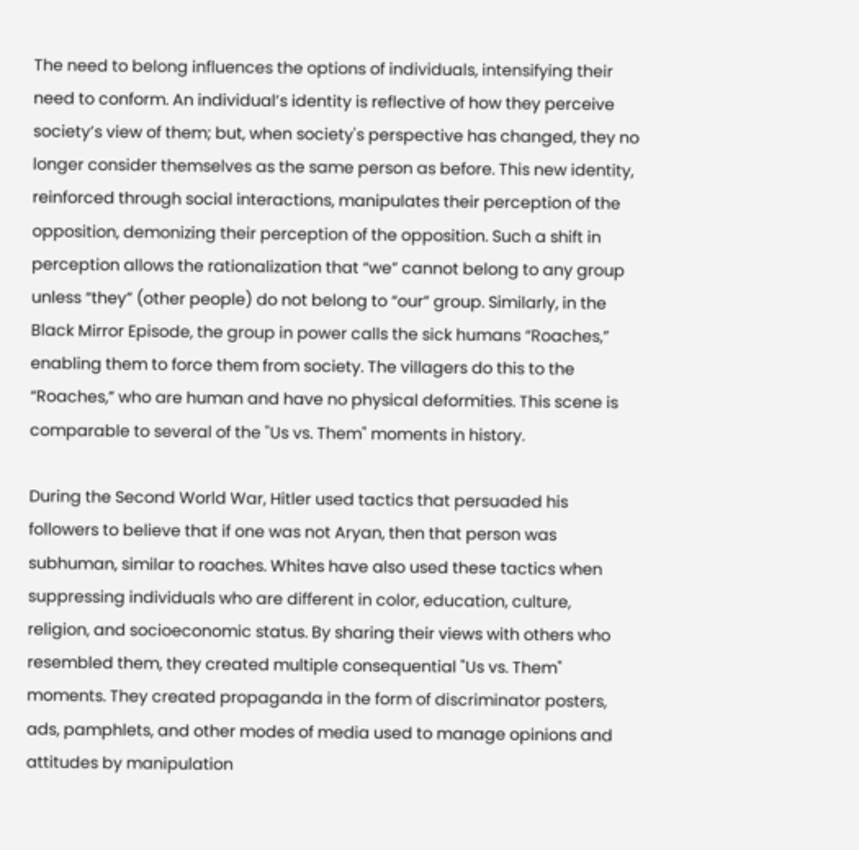The need to belong influences the options of individuals, intensifying their need to conform. An individual’s identity is reflective of how they perceive society’s view of them; but, when society's perspective has changed, they no longer consider themselves as the same person as before. This new identity, reinforced through social interactions, manipulates their perception of the opposition, demonizing their perception of the opposition. Such a shift in perception allows the rationalization that “we” cannot belong to any group unless “they” (other people) do not belong to “our” group. Similarly, in the Black Mirror Episode, the group in power calls the sick humans “Roaches,” enabling them to force them from society. The villagers do this to the “Roaches,” who are human and have no physical deformities. This scene is comparable to several of the "Us vs. Them" moments in history.

During the Second World War, Hitler used tactics that persuaded his followers to believe that if one was not Aryan, then that person was subhuman, similar to roaches. Whites have also used these tactics when suppressing individuals who are different in color, education, culture, religion, and socioeconomic status. By sharing their views with others who resembled them, they created multiple consequential "Us vs. Them" moments. They created propaganda in the form of discriminator posters, ads, pamphlets, and other modes of media used to manage opinions and attitudes by manipulation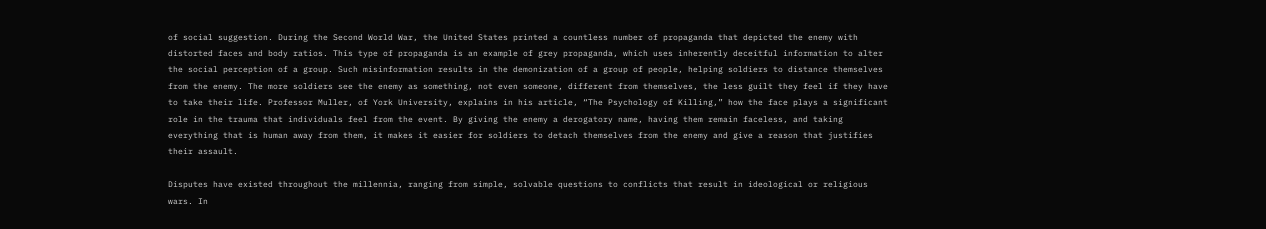of social suggestion. During the Second World War, the United States printed a countless number of propaganda that depicted the enemy with distorted faces and body ratios. This type of propaganda is an example of grey propaganda, which uses inherently deceitful information to alter the social perception of a group. Such misinformation results in the demonization of a group of people, helping soldiers to distance themselves from the enemy. The more soldiers see the enemy as something, not even someone, different from themselves, the less guilt they feel if they have to take their life. Professor Muller, of York University, explains in his article, “The Psychology of Killing,” how the face plays a significant role in the trauma that individuals feel from the event. By giving the enemy a derogatory name, having them remain faceless, and taking everything that is human away from them, it makes it easier for soldiers to detach themselves from the enemy and give a reason that justifies their assault.

Disputes have existed throughout the millennia, ranging from simple, solvable questions to conflicts that result in ideological or religious wars. In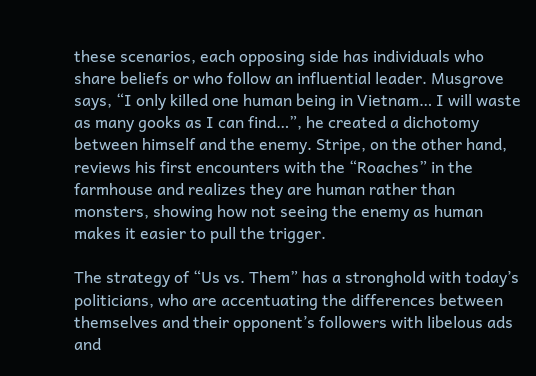these scenarios, each opposing side has individuals who share beliefs or who follow an influential leader. Musgrove says, “I only killed one human being in Vietnam… I will waste as many gooks as I can find…”, he created a dichotomy between himself and the enemy. Stripe, on the other hand, reviews his first encounters with the “Roaches” in the farmhouse and realizes they are human rather than monsters, showing how not seeing the enemy as human makes it easier to pull the trigger.

The strategy of “Us vs. Them” has a stronghold with today’s politicians, who are accentuating the differences between themselves and their opponent’s followers with libelous ads and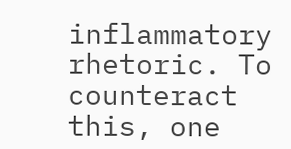inflammatory rhetoric. To counteract this, one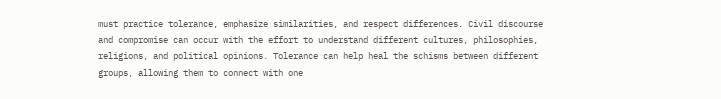must practice tolerance, emphasize similarities, and respect differences. Civil discourse and compromise can occur with the effort to understand different cultures, philosophies, religions, and political opinions. Tolerance can help heal the schisms between different groups, allowing them to connect with one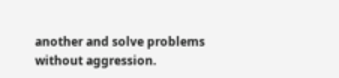another and solve problems without aggression.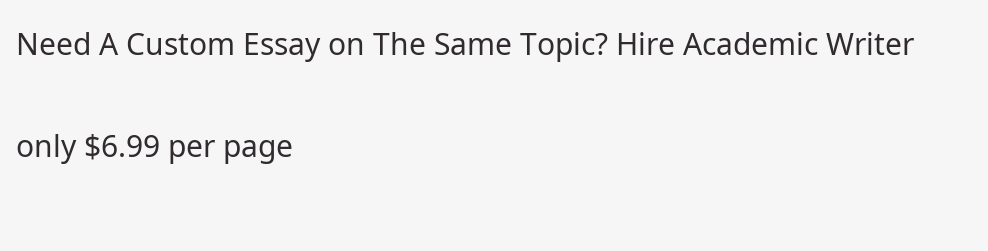Need A Custom Essay on The Same Topic? Hire Academic Writer

only $6.99 per page